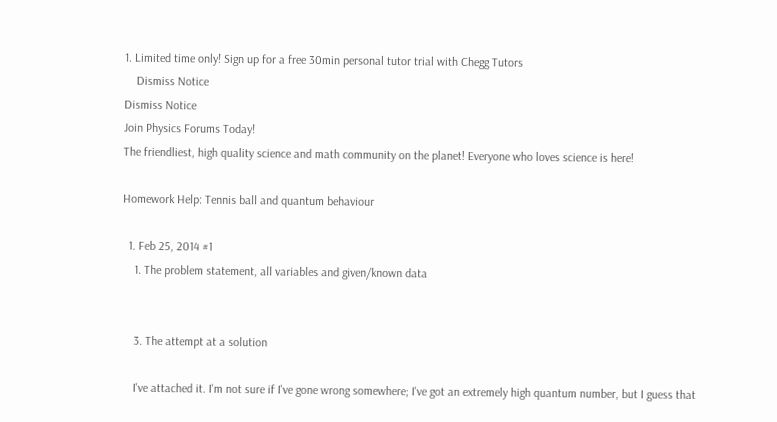1. Limited time only! Sign up for a free 30min personal tutor trial with Chegg Tutors
    Dismiss Notice
Dismiss Notice
Join Physics Forums Today!
The friendliest, high quality science and math community on the planet! Everyone who loves science is here!

Homework Help: Tennis ball and quantum behaviour

  1. Feb 25, 2014 #1
    1. The problem statement, all variables and given/known data


    3. The attempt at a solution

    I've attached it. I'm not sure if I've gone wrong somewhere; I've got an extremely high quantum number, but I guess that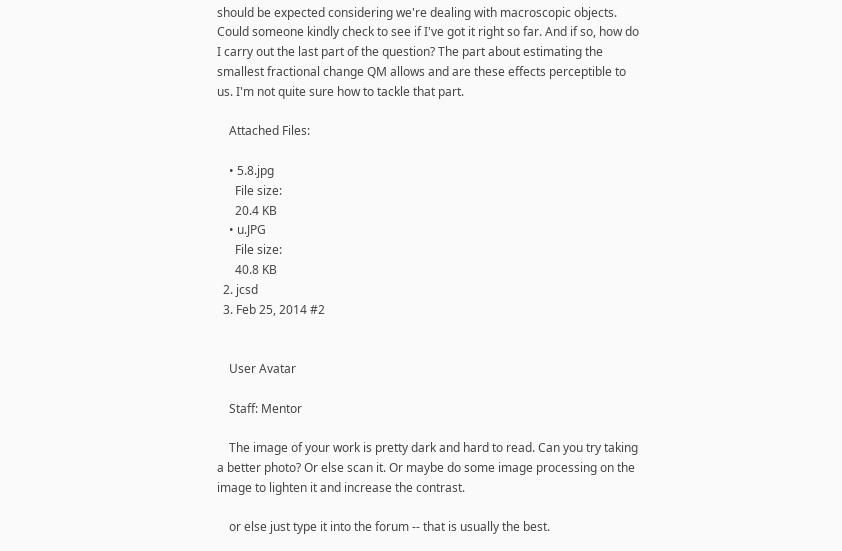should be expected considering we're dealing with macroscopic objects. Could someone kindly check to see if I've got it right so far. And if so, how do I carry out the last part of the question? The part about estimating the smallest fractional change QM allows and are these effects perceptible to us. I'm not quite sure how to tackle that part.

    Attached Files:

    • 5.8.jpg
      File size:
      20.4 KB
    • u.JPG
      File size:
      40.8 KB
  2. jcsd
  3. Feb 25, 2014 #2


    User Avatar

    Staff: Mentor

    The image of your work is pretty dark and hard to read. Can you try taking a better photo? Or else scan it. Or maybe do some image processing on the image to lighten it and increase the contrast.

    or else just type it into the forum -- that is usually the best.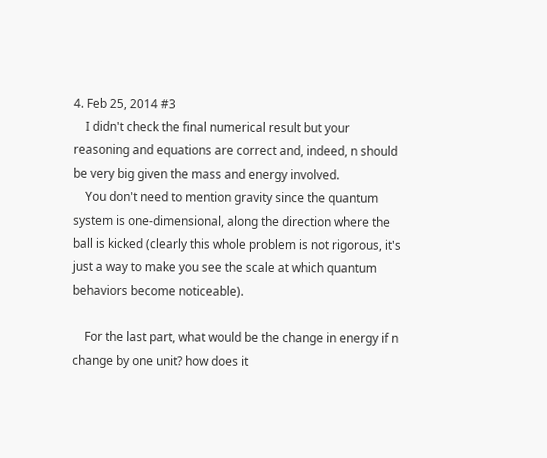4. Feb 25, 2014 #3
    I didn't check the final numerical result but your reasoning and equations are correct and, indeed, n should be very big given the mass and energy involved.
    You don't need to mention gravity since the quantum system is one-dimensional, along the direction where the ball is kicked (clearly this whole problem is not rigorous, it's just a way to make you see the scale at which quantum behaviors become noticeable).

    For the last part, what would be the change in energy if n change by one unit? how does it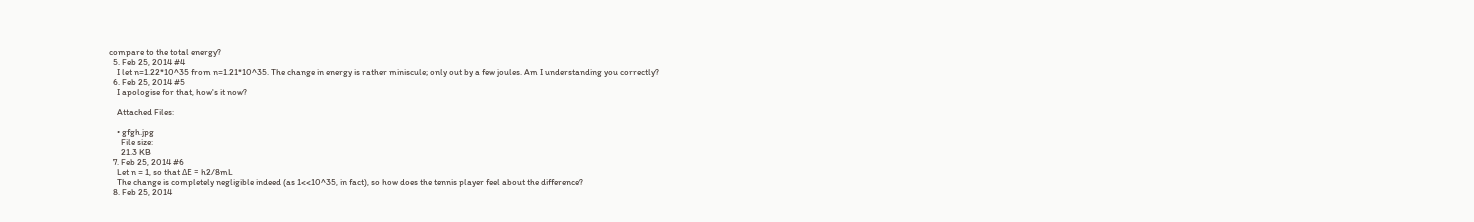compare to the total energy?
  5. Feb 25, 2014 #4
    I let n=1.22*10^35 from n=1.21*10^35. The change in energy is rather miniscule; only out by a few joules. Am I understanding you correctly?
  6. Feb 25, 2014 #5
    I apologise for that, how's it now?

    Attached Files:

    • gfgh.jpg
      File size:
      21.3 KB
  7. Feb 25, 2014 #6
    Let n = 1, so that ΔE = h2/8mL
    The change is completely negligible indeed (as 1<<10^35, in fact), so how does the tennis player feel about the difference?
  8. Feb 25, 2014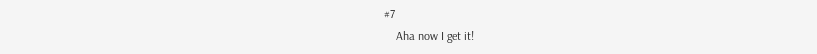#7
    Aha now I get it!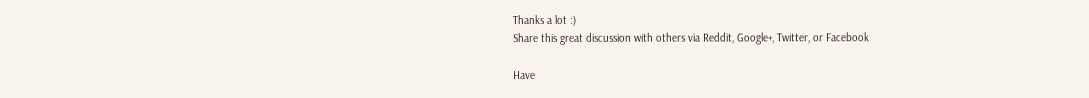Thanks a lot :)
Share this great discussion with others via Reddit, Google+, Twitter, or Facebook

Have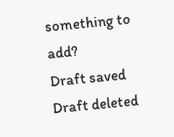something to add?
Draft saved Draft deleted